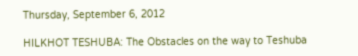Thursday, September 6, 2012

HILKHOT TESHUBA: The Obstacles on the way to Teshuba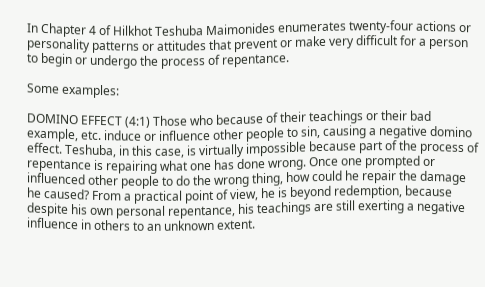In Chapter 4 of Hilkhot Teshuba Maimonides enumerates twenty-four actions or personality patterns or attitudes that prevent or make very difficult for a person to begin or undergo the process of repentance.

Some examples:

DOMINO EFFECT (4:1) Those who because of their teachings or their bad example, etc. induce or influence other people to sin, causing a negative domino effect. Teshuba, in this case, is virtually impossible because part of the process of repentance is repairing what one has done wrong. Once one prompted or influenced other people to do the wrong thing, how could he repair the damage he caused? From a practical point of view, he is beyond redemption, because despite his own personal repentance, his teachings are still exerting a negative influence in others to an unknown extent.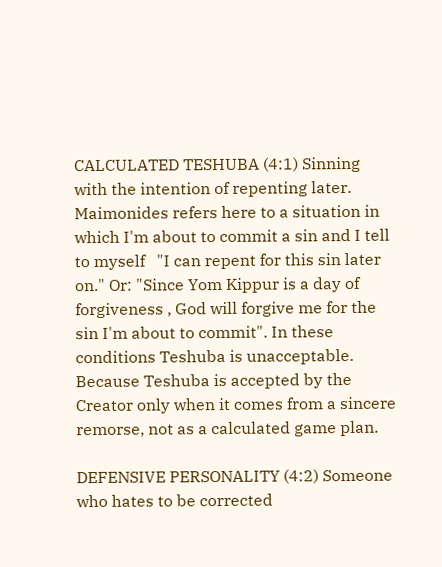CALCULATED TESHUBA (4:1) Sinning with the intention of repenting later. Maimonides refers here to a situation in which I'm about to commit a sin and I tell to myself   "I can repent for this sin later on." Or: "Since Yom Kippur is a day of forgiveness , God will forgive me for the sin I'm about to commit". In these conditions Teshuba is unacceptable. Because Teshuba is accepted by the Creator only when it comes from a sincere remorse, not as a calculated game plan.

DEFENSIVE PERSONALITY (4:2) Someone who hates to be corrected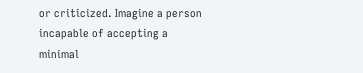or criticized. Imagine a person incapable of accepting a minimal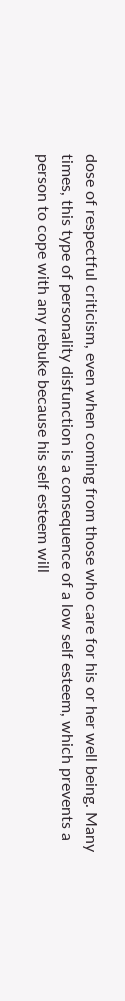dose of respectful criticism, even when coming from those who care for his or her well being. Many times, this type of personality disfunction is a consequence of a low self esteem, which prevents a person to cope with any rebuke because his self esteem will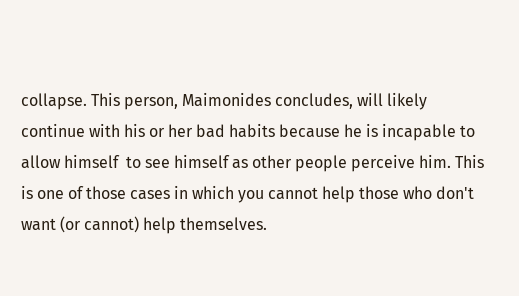collapse. This person, Maimonides concludes, will likely continue with his or her bad habits because he is incapable to allow himself  to see himself as other people perceive him. This is one of those cases in which you cannot help those who don't want (or cannot) help themselves.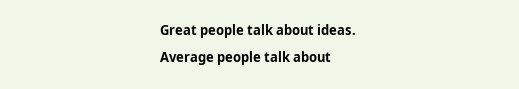Great people talk about ideas.
Average people talk about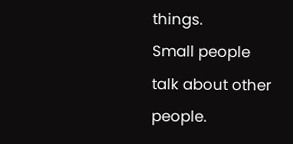things.
Small people talk about other people.